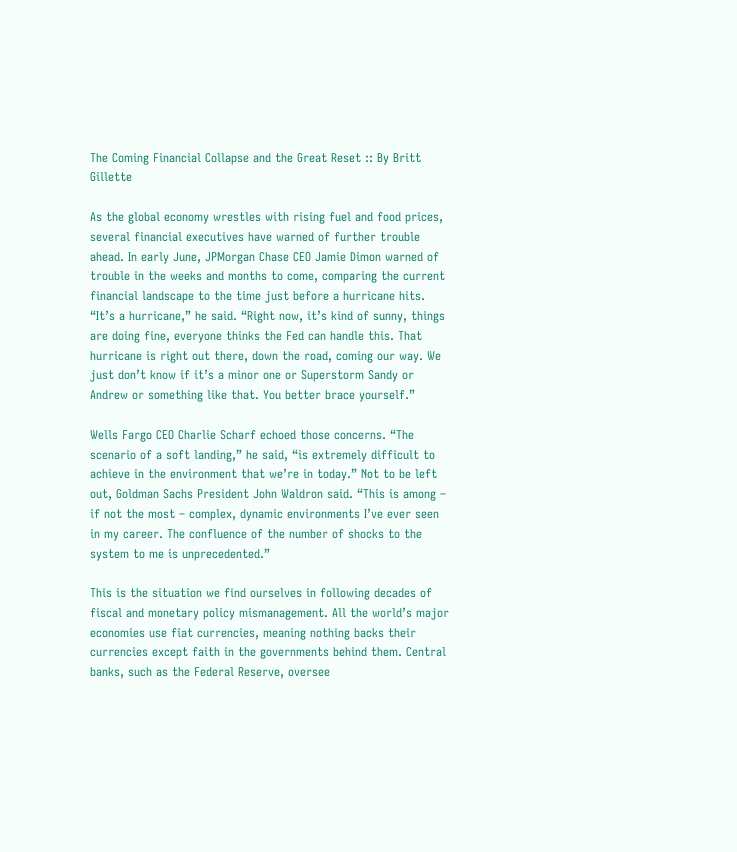The Coming Financial Collapse and the Great Reset :: By Britt Gillette

As the global economy wrestles with rising fuel and food prices, several financial executives have warned of further trouble ahead. In early June, JPMorgan Chase CEO Jamie Dimon warned of trouble in the weeks and months to come, comparing the current financial landscape to the time just before a hurricane hits. “It’s a hurricane,” he said. “Right now, it’s kind of sunny, things are doing fine, everyone thinks the Fed can handle this. That hurricane is right out there, down the road, coming our way. We just don’t know if it’s a minor one or Superstorm Sandy or Andrew or something like that. You better brace yourself.”

Wells Fargo CEO Charlie Scharf echoed those concerns. “The scenario of a soft landing,” he said, “is extremely difficult to achieve in the environment that we’re in today.” Not to be left out, Goldman Sachs President John Waldron said. “This is among – if not the most – complex, dynamic environments I’ve ever seen in my career. The confluence of the number of shocks to the system to me is unprecedented.”

This is the situation we find ourselves in following decades of fiscal and monetary policy mismanagement. All the world’s major economies use fiat currencies, meaning nothing backs their currencies except faith in the governments behind them. Central banks, such as the Federal Reserve, oversee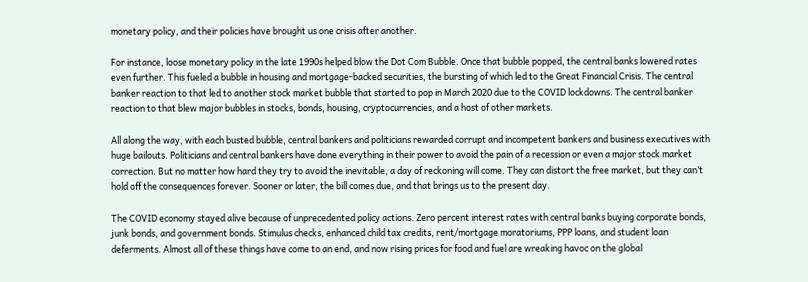monetary policy, and their policies have brought us one crisis after another.

For instance, loose monetary policy in the late 1990s helped blow the Dot Com Bubble. Once that bubble popped, the central banks lowered rates even further. This fueled a bubble in housing and mortgage-backed securities, the bursting of which led to the Great Financial Crisis. The central banker reaction to that led to another stock market bubble that started to pop in March 2020 due to the COVID lockdowns. The central banker reaction to that blew major bubbles in stocks, bonds, housing, cryptocurrencies, and a host of other markets.

All along the way, with each busted bubble, central bankers and politicians rewarded corrupt and incompetent bankers and business executives with huge bailouts. Politicians and central bankers have done everything in their power to avoid the pain of a recession or even a major stock market correction. But no matter how hard they try to avoid the inevitable, a day of reckoning will come. They can distort the free market, but they can’t hold off the consequences forever. Sooner or later, the bill comes due, and that brings us to the present day.

The COVID economy stayed alive because of unprecedented policy actions. Zero percent interest rates with central banks buying corporate bonds, junk bonds, and government bonds. Stimulus checks, enhanced child tax credits, rent/mortgage moratoriums, PPP loans, and student loan deferments. Almost all of these things have come to an end, and now rising prices for food and fuel are wreaking havoc on the global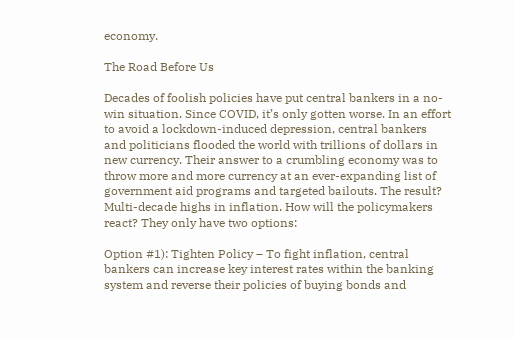economy.

The Road Before Us

Decades of foolish policies have put central bankers in a no-win situation. Since COVID, it’s only gotten worse. In an effort to avoid a lockdown-induced depression, central bankers and politicians flooded the world with trillions of dollars in new currency. Their answer to a crumbling economy was to throw more and more currency at an ever-expanding list of government aid programs and targeted bailouts. The result? Multi-decade highs in inflation. How will the policymakers react? They only have two options:

Option #1): Tighten Policy – To fight inflation, central bankers can increase key interest rates within the banking system and reverse their policies of buying bonds and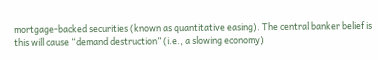mortgage-backed securities (known as quantitative easing). The central banker belief is this will cause “demand destruction” (i.e., a slowing economy)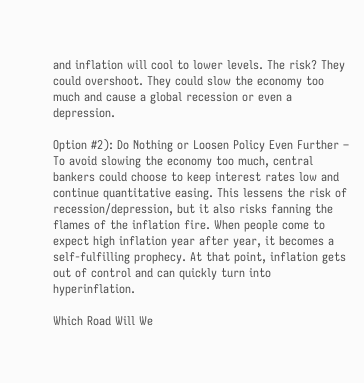and inflation will cool to lower levels. The risk? They could overshoot. They could slow the economy too much and cause a global recession or even a depression.

Option #2): Do Nothing or Loosen Policy Even Further – To avoid slowing the economy too much, central bankers could choose to keep interest rates low and continue quantitative easing. This lessens the risk of recession/depression, but it also risks fanning the flames of the inflation fire. When people come to expect high inflation year after year, it becomes a self-fulfilling prophecy. At that point, inflation gets out of control and can quickly turn into hyperinflation.

Which Road Will We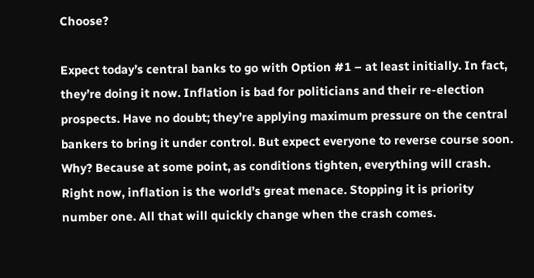Choose?

Expect today’s central banks to go with Option #1 – at least initially. In fact, they’re doing it now. Inflation is bad for politicians and their re-election prospects. Have no doubt; they’re applying maximum pressure on the central bankers to bring it under control. But expect everyone to reverse course soon. Why? Because at some point, as conditions tighten, everything will crash. Right now, inflation is the world’s great menace. Stopping it is priority number one. All that will quickly change when the crash comes.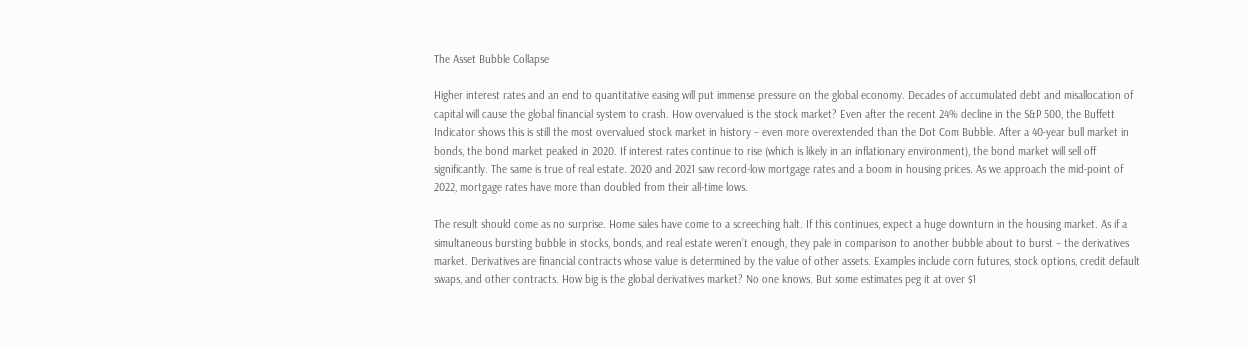The Asset Bubble Collapse

Higher interest rates and an end to quantitative easing will put immense pressure on the global economy. Decades of accumulated debt and misallocation of capital will cause the global financial system to crash. How overvalued is the stock market? Even after the recent 24% decline in the S&P 500, the Buffett Indicator shows this is still the most overvalued stock market in history – even more overextended than the Dot Com Bubble. After a 40-year bull market in bonds, the bond market peaked in 2020. If interest rates continue to rise (which is likely in an inflationary environment), the bond market will sell off significantly. The same is true of real estate. 2020 and 2021 saw record-low mortgage rates and a boom in housing prices. As we approach the mid-point of 2022, mortgage rates have more than doubled from their all-time lows.

The result should come as no surprise. Home sales have come to a screeching halt. If this continues, expect a huge downturn in the housing market. As if a simultaneous bursting bubble in stocks, bonds, and real estate weren’t enough, they pale in comparison to another bubble about to burst – the derivatives market. Derivatives are financial contracts whose value is determined by the value of other assets. Examples include corn futures, stock options, credit default swaps, and other contracts. How big is the global derivatives market? No one knows. But some estimates peg it at over $1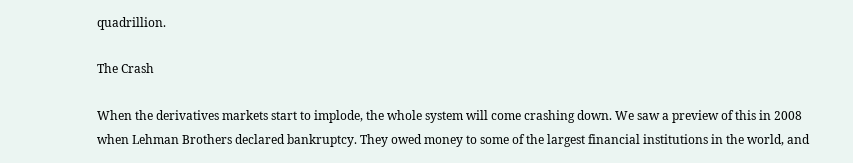quadrillion.

The Crash

When the derivatives markets start to implode, the whole system will come crashing down. We saw a preview of this in 2008 when Lehman Brothers declared bankruptcy. They owed money to some of the largest financial institutions in the world, and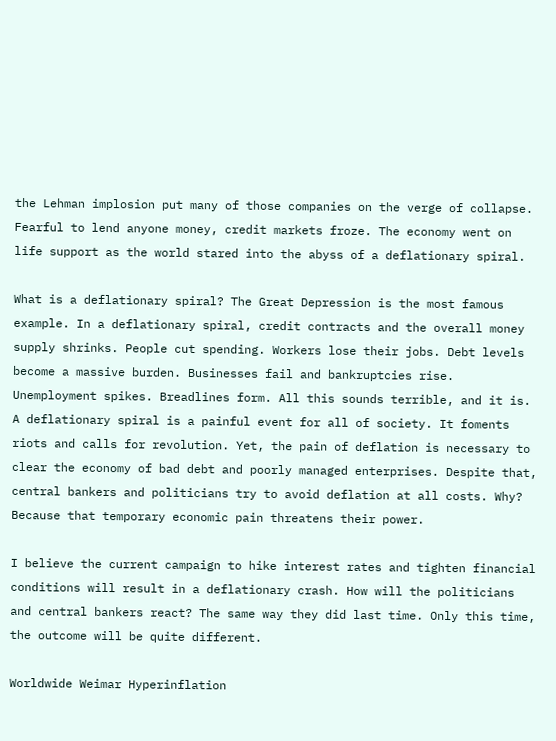the Lehman implosion put many of those companies on the verge of collapse. Fearful to lend anyone money, credit markets froze. The economy went on life support as the world stared into the abyss of a deflationary spiral.

What is a deflationary spiral? The Great Depression is the most famous example. In a deflationary spiral, credit contracts and the overall money supply shrinks. People cut spending. Workers lose their jobs. Debt levels become a massive burden. Businesses fail and bankruptcies rise. Unemployment spikes. Breadlines form. All this sounds terrible, and it is. A deflationary spiral is a painful event for all of society. It foments riots and calls for revolution. Yet, the pain of deflation is necessary to clear the economy of bad debt and poorly managed enterprises. Despite that, central bankers and politicians try to avoid deflation at all costs. Why? Because that temporary economic pain threatens their power.

I believe the current campaign to hike interest rates and tighten financial conditions will result in a deflationary crash. How will the politicians and central bankers react? The same way they did last time. Only this time, the outcome will be quite different.

Worldwide Weimar Hyperinflation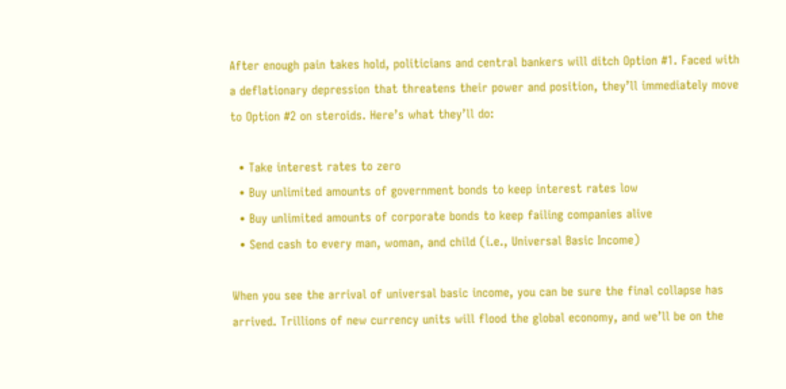After enough pain takes hold, politicians and central bankers will ditch Option #1. Faced with a deflationary depression that threatens their power and position, they’ll immediately move to Option #2 on steroids. Here’s what they’ll do:

  • Take interest rates to zero
  • Buy unlimited amounts of government bonds to keep interest rates low
  • Buy unlimited amounts of corporate bonds to keep failing companies alive
  • Send cash to every man, woman, and child (i.e., Universal Basic Income)

When you see the arrival of universal basic income, you can be sure the final collapse has arrived. Trillions of new currency units will flood the global economy, and we’ll be on the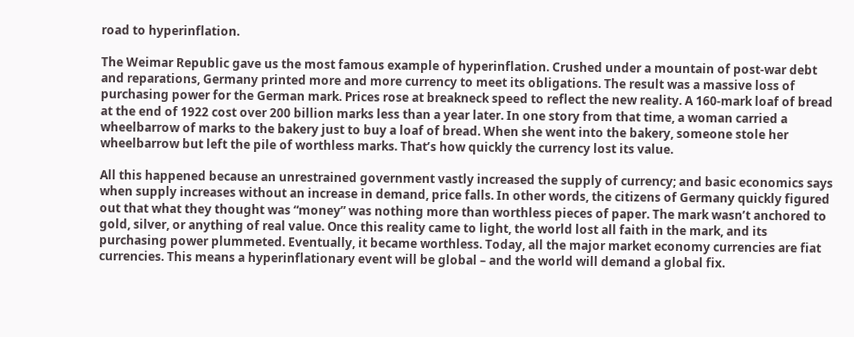road to hyperinflation.

The Weimar Republic gave us the most famous example of hyperinflation. Crushed under a mountain of post-war debt and reparations, Germany printed more and more currency to meet its obligations. The result was a massive loss of purchasing power for the German mark. Prices rose at breakneck speed to reflect the new reality. A 160-mark loaf of bread at the end of 1922 cost over 200 billion marks less than a year later. In one story from that time, a woman carried a wheelbarrow of marks to the bakery just to buy a loaf of bread. When she went into the bakery, someone stole her wheelbarrow but left the pile of worthless marks. That’s how quickly the currency lost its value.

All this happened because an unrestrained government vastly increased the supply of currency; and basic economics says when supply increases without an increase in demand, price falls. In other words, the citizens of Germany quickly figured out that what they thought was “money” was nothing more than worthless pieces of paper. The mark wasn’t anchored to gold, silver, or anything of real value. Once this reality came to light, the world lost all faith in the mark, and its purchasing power plummeted. Eventually, it became worthless. Today, all the major market economy currencies are fiat currencies. This means a hyperinflationary event will be global – and the world will demand a global fix.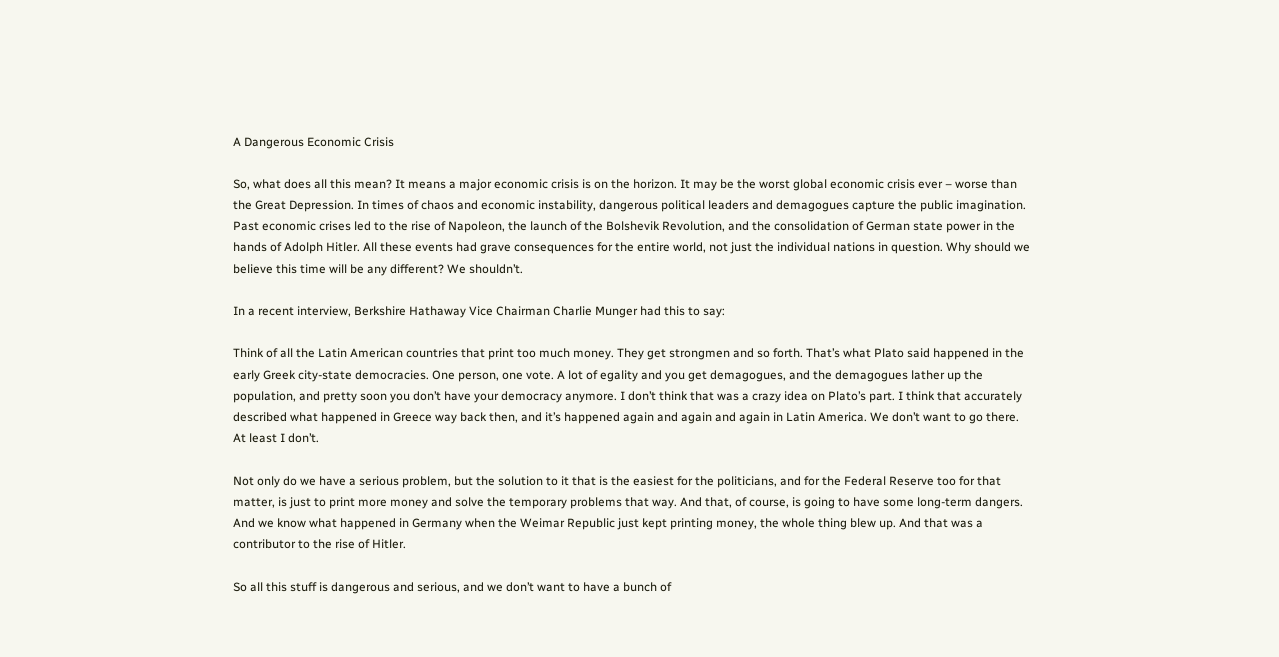A Dangerous Economic Crisis

So, what does all this mean? It means a major economic crisis is on the horizon. It may be the worst global economic crisis ever – worse than the Great Depression. In times of chaos and economic instability, dangerous political leaders and demagogues capture the public imagination. Past economic crises led to the rise of Napoleon, the launch of the Bolshevik Revolution, and the consolidation of German state power in the hands of Adolph Hitler. All these events had grave consequences for the entire world, not just the individual nations in question. Why should we believe this time will be any different? We shouldn’t.

In a recent interview, Berkshire Hathaway Vice Chairman Charlie Munger had this to say:

Think of all the Latin American countries that print too much money. They get strongmen and so forth. That’s what Plato said happened in the early Greek city-state democracies. One person, one vote. A lot of egality and you get demagogues, and the demagogues lather up the population, and pretty soon you don’t have your democracy anymore. I don’t think that was a crazy idea on Plato’s part. I think that accurately described what happened in Greece way back then, and it’s happened again and again and again in Latin America. We don’t want to go there. At least I don’t.

Not only do we have a serious problem, but the solution to it that is the easiest for the politicians, and for the Federal Reserve too for that matter, is just to print more money and solve the temporary problems that way. And that, of course, is going to have some long-term dangers. And we know what happened in Germany when the Weimar Republic just kept printing money, the whole thing blew up. And that was a contributor to the rise of Hitler.

So all this stuff is dangerous and serious, and we don’t want to have a bunch of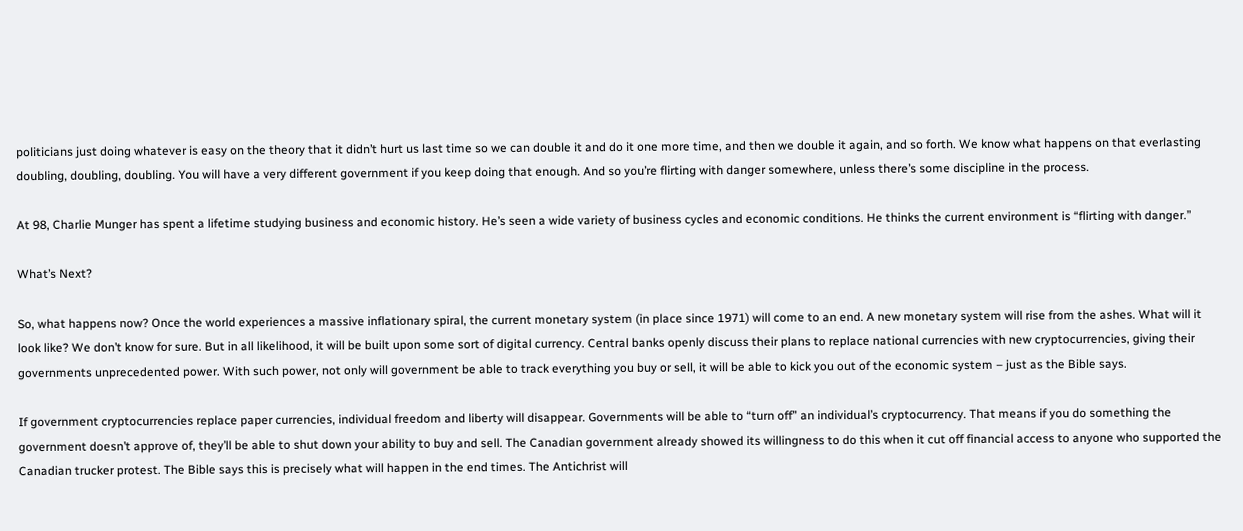politicians just doing whatever is easy on the theory that it didn’t hurt us last time so we can double it and do it one more time, and then we double it again, and so forth. We know what happens on that everlasting doubling, doubling, doubling. You will have a very different government if you keep doing that enough. And so you’re flirting with danger somewhere, unless there’s some discipline in the process.

At 98, Charlie Munger has spent a lifetime studying business and economic history. He’s seen a wide variety of business cycles and economic conditions. He thinks the current environment is “flirting with danger.”

What’s Next?

So, what happens now? Once the world experiences a massive inflationary spiral, the current monetary system (in place since 1971) will come to an end. A new monetary system will rise from the ashes. What will it look like? We don’t know for sure. But in all likelihood, it will be built upon some sort of digital currency. Central banks openly discuss their plans to replace national currencies with new cryptocurrencies, giving their governments unprecedented power. With such power, not only will government be able to track everything you buy or sell, it will be able to kick you out of the economic system – just as the Bible says.

If government cryptocurrencies replace paper currencies, individual freedom and liberty will disappear. Governments will be able to “turn off” an individual’s cryptocurrency. That means if you do something the government doesn’t approve of, they’ll be able to shut down your ability to buy and sell. The Canadian government already showed its willingness to do this when it cut off financial access to anyone who supported the Canadian trucker protest. The Bible says this is precisely what will happen in the end times. The Antichrist will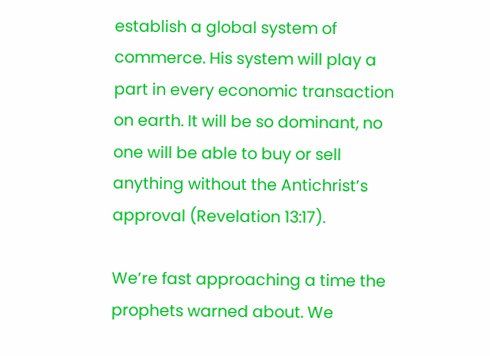establish a global system of commerce. His system will play a part in every economic transaction on earth. It will be so dominant, no one will be able to buy or sell anything without the Antichrist’s approval (Revelation 13:17).

We’re fast approaching a time the prophets warned about. We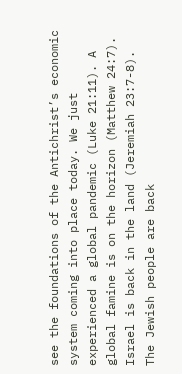see the foundations of the Antichrist’s economic system coming into place today. We just experienced a global pandemic (Luke 21:11). A global famine is on the horizon (Matthew 24:7). Israel is back in the land (Jeremiah 23:7-8). The Jewish people are back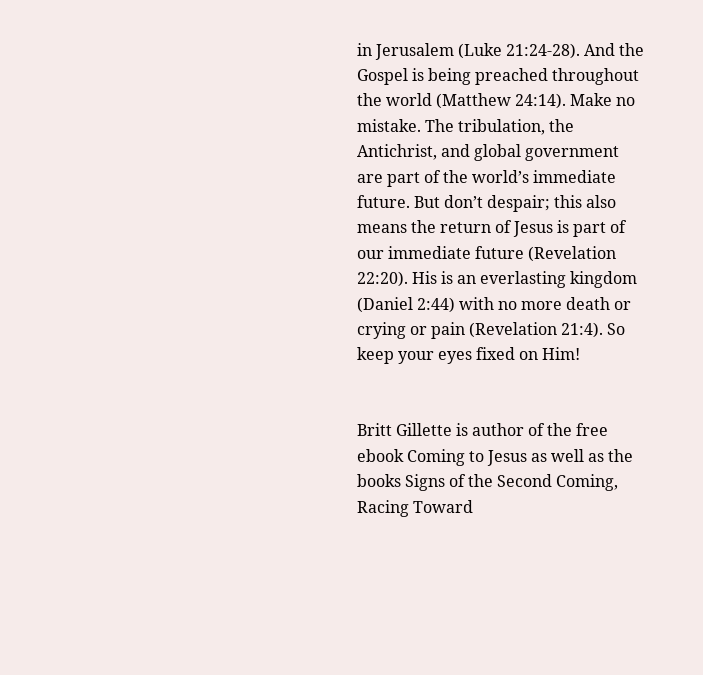in Jerusalem (Luke 21:24-28). And the Gospel is being preached throughout the world (Matthew 24:14). Make no mistake. The tribulation, the Antichrist, and global government are part of the world’s immediate future. But don’t despair; this also means the return of Jesus is part of our immediate future (Revelation 22:20). His is an everlasting kingdom (Daniel 2:44) with no more death or crying or pain (Revelation 21:4). So keep your eyes fixed on Him!


Britt Gillette is author of the free ebook Coming to Jesus as well as the books Signs of the Second Coming, Racing Toward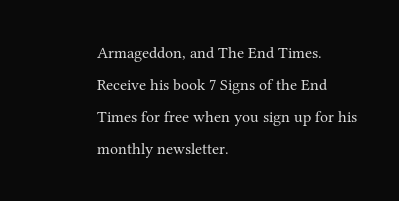Armageddon, and The End Times. Receive his book 7 Signs of the End Times for free when you sign up for his monthly newsletter.